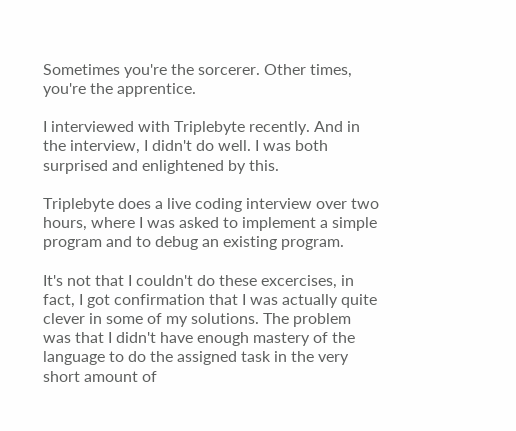Sometimes you're the sorcerer. Other times, you're the apprentice.

I interviewed with Triplebyte recently. And in the interview, I didn't do well. I was both surprised and enlightened by this.

Triplebyte does a live coding interview over two hours, where I was asked to implement a simple program and to debug an existing program.

It's not that I couldn't do these excercises, in fact, I got confirmation that I was actually quite clever in some of my solutions. The problem was that I didn't have enough mastery of the language to do the assigned task in the very short amount of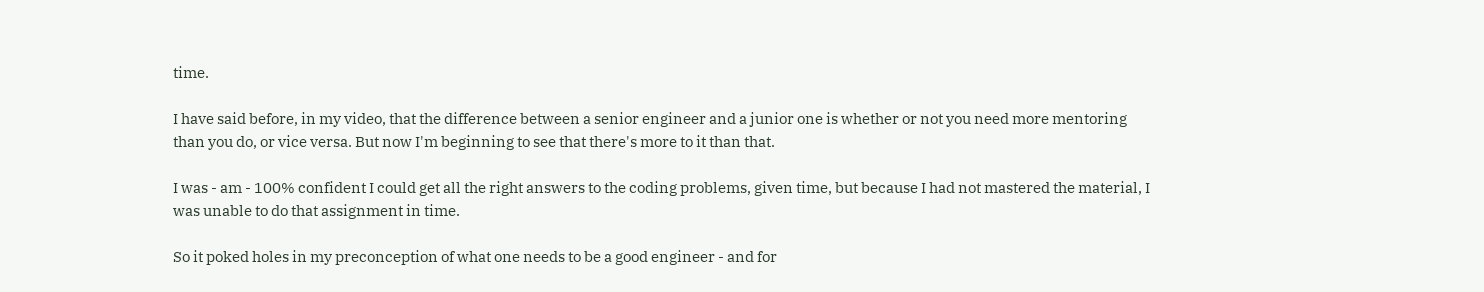time.

I have said before, in my video, that the difference between a senior engineer and a junior one is whether or not you need more mentoring than you do, or vice versa. But now I'm beginning to see that there's more to it than that.

I was - am - 100% confident I could get all the right answers to the coding problems, given time, but because I had not mastered the material, I was unable to do that assignment in time.

So it poked holes in my preconception of what one needs to be a good engineer - and for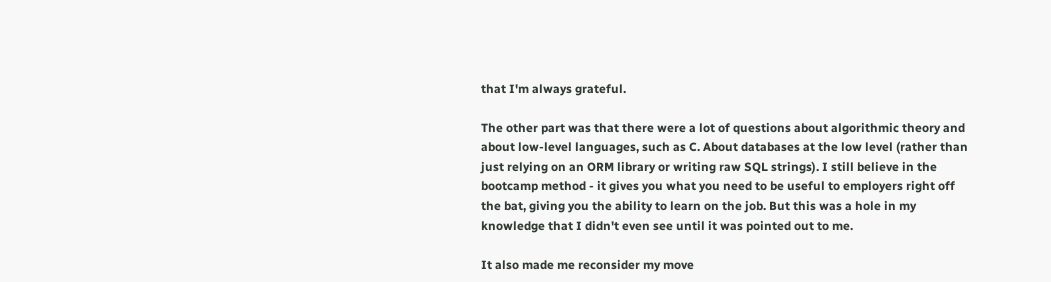that I'm always grateful.

The other part was that there were a lot of questions about algorithmic theory and about low-level languages, such as C. About databases at the low level (rather than just relying on an ORM library or writing raw SQL strings). I still believe in the bootcamp method - it gives you what you need to be useful to employers right off the bat, giving you the ability to learn on the job. But this was a hole in my knowledge that I didn't even see until it was pointed out to me.

It also made me reconsider my move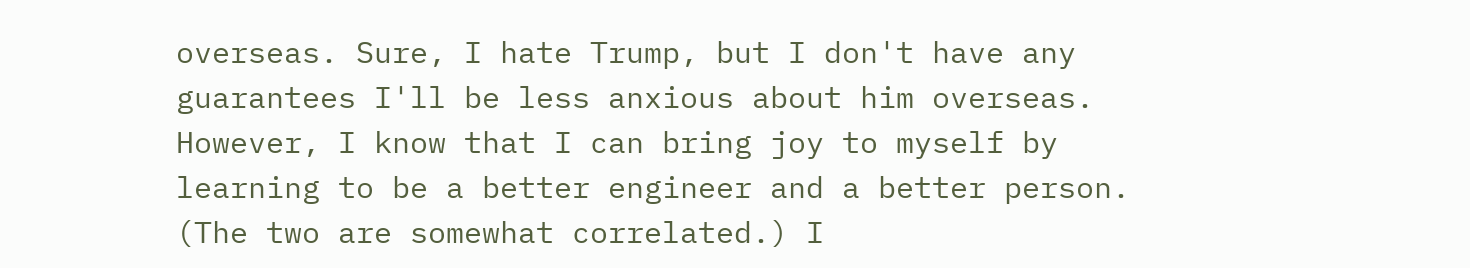overseas. Sure, I hate Trump, but I don't have any guarantees I'll be less anxious about him overseas. However, I know that I can bring joy to myself by learning to be a better engineer and a better person. (The two are somewhat correlated.) I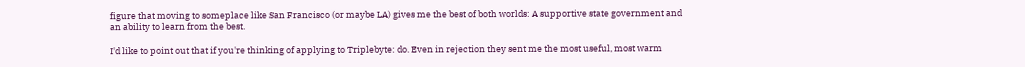figure that moving to someplace like San Francisco (or maybe LA) gives me the best of both worlds: A supportive state government and an ability to learn from the best.

I'd like to point out that if you're thinking of applying to Triplebyte: do. Even in rejection they sent me the most useful, most warm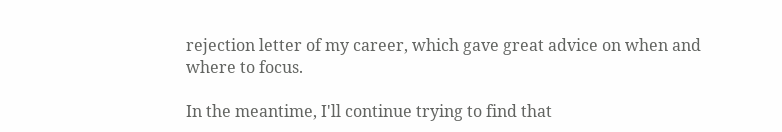rejection letter of my career, which gave great advice on when and where to focus.

In the meantime, I'll continue trying to find that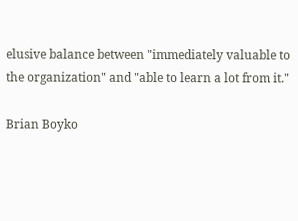elusive balance between "immediately valuable to the organization" and "able to learn a lot from it."

Brian Boyko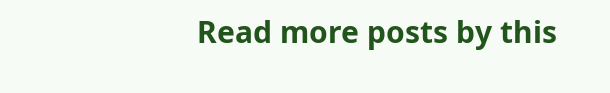Read more posts by this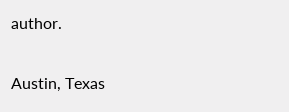author.

Austin, Texas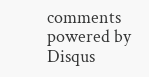comments powered by Disqus